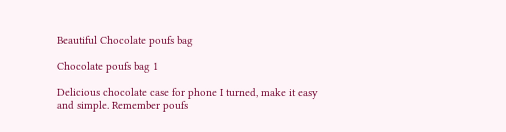Beautiful Chocolate poufs bag

Chocolate poufs bag 1

Delicious chocolate case for phone I turned, make it easy and simple. Remember poufs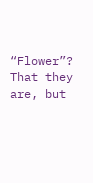“Flower”? That they are, but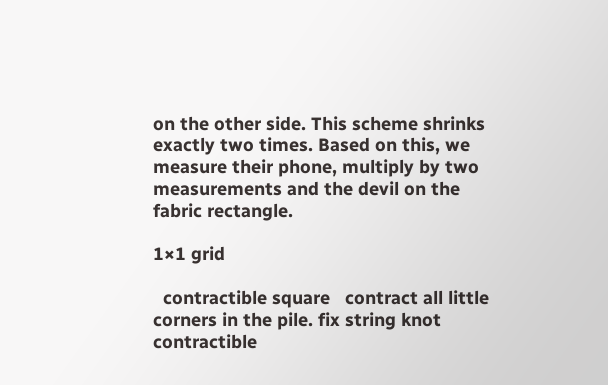on the other side. This scheme shrinks exactly two times. Based on this, we measure their phone, multiply by two measurements and the devil on the fabric rectangle.

1×1 grid

  contractible square   contract all little corners in the pile. fix string knot  contractible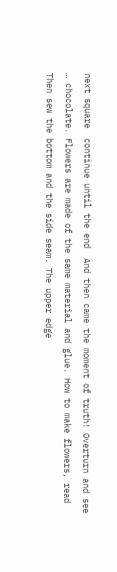next square  continue until the end  And then came the moment of truth! Overturn and see … chocolate. Flowers are made of the same material and glue. How to make flowers, read  Then sew the bottom and the side seam. The upper edge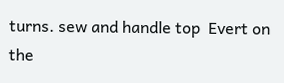turns. sew and handle top  Evert on the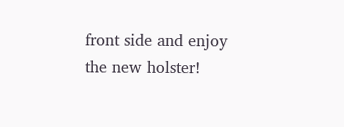front side and enjoy the new holster!